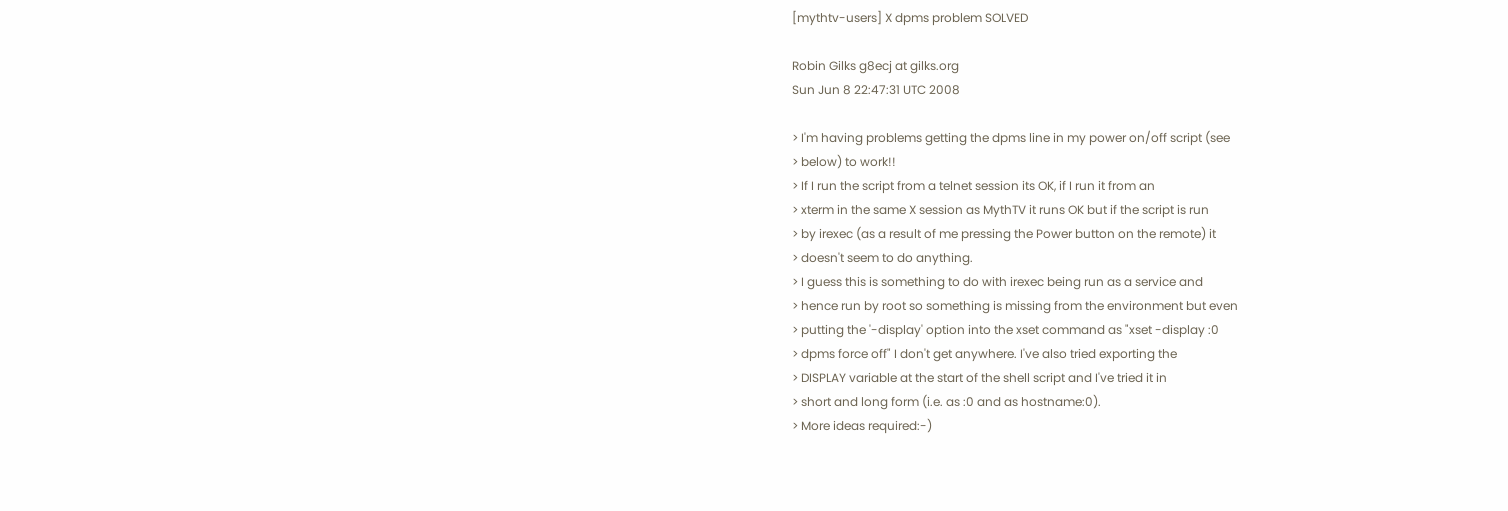[mythtv-users] X dpms problem SOLVED

Robin Gilks g8ecj at gilks.org
Sun Jun 8 22:47:31 UTC 2008

> I'm having problems getting the dpms line in my power on/off script (see
> below) to work!!
> If I run the script from a telnet session its OK, if I run it from an
> xterm in the same X session as MythTV it runs OK but if the script is run
> by irexec (as a result of me pressing the Power button on the remote) it
> doesn't seem to do anything.
> I guess this is something to do with irexec being run as a service and
> hence run by root so something is missing from the environment but even
> putting the '-display' option into the xset command as "xset -display :0
> dpms force off" I don't get anywhere. I've also tried exporting the
> DISPLAY variable at the start of the shell script and I've tried it in
> short and long form (i.e. as :0 and as hostname:0).
> More ideas required:-)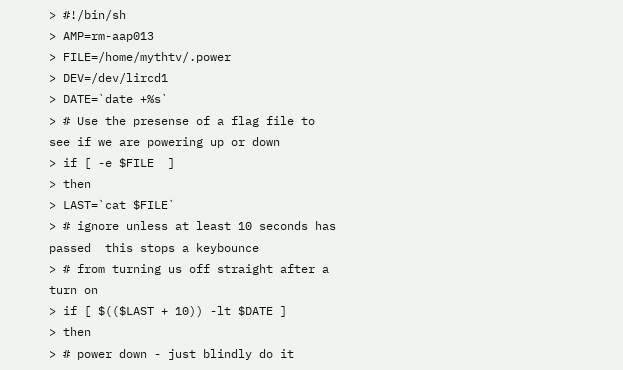> #!/bin/sh
> AMP=rm-aap013
> FILE=/home/mythtv/.power
> DEV=/dev/lircd1
> DATE=`date +%s`
> # Use the presense of a flag file to see if we are powering up or down
> if [ -e $FILE  ]
> then
> LAST=`cat $FILE`
> # ignore unless at least 10 seconds has passed  this stops a keybounce
> # from turning us off straight after a turn on
> if [ $(($LAST + 10)) -lt $DATE ]
> then
> # power down - just blindly do it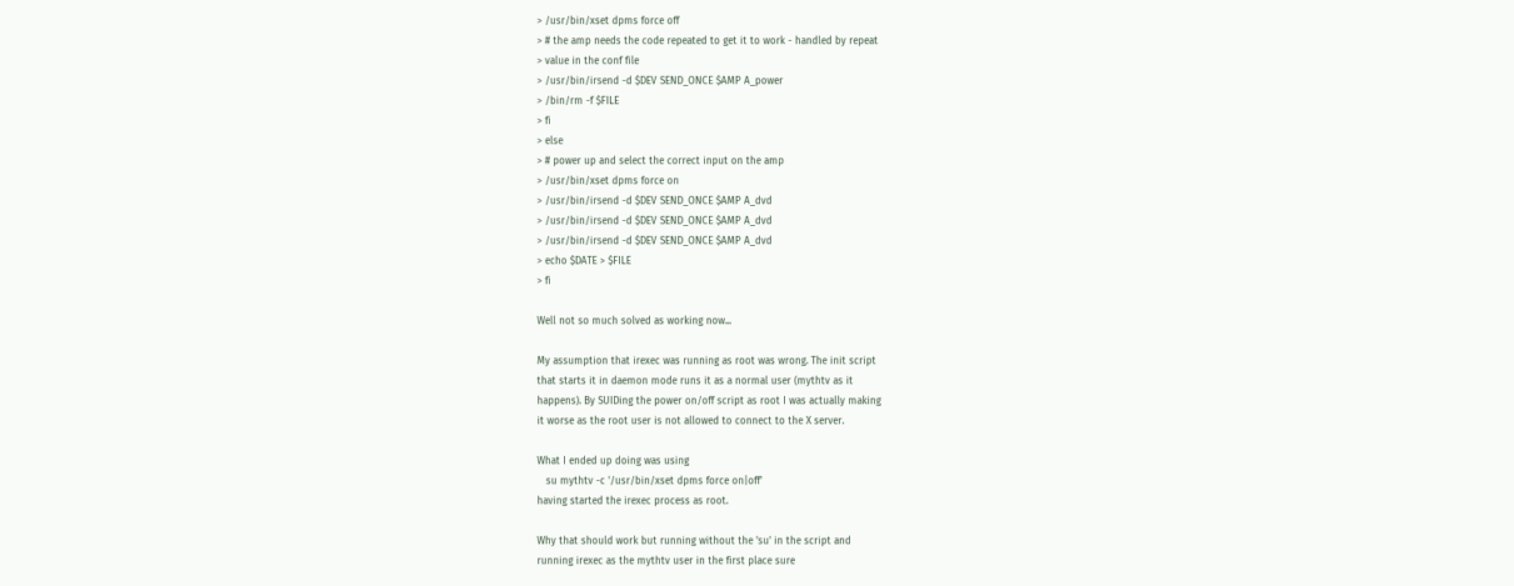> /usr/bin/xset dpms force off
> # the amp needs the code repeated to get it to work - handled by repeat
> value in the conf file
> /usr/bin/irsend -d $DEV SEND_ONCE $AMP A_power
> /bin/rm -f $FILE
> fi
> else
> # power up and select the correct input on the amp
> /usr/bin/xset dpms force on
> /usr/bin/irsend -d $DEV SEND_ONCE $AMP A_dvd
> /usr/bin/irsend -d $DEV SEND_ONCE $AMP A_dvd
> /usr/bin/irsend -d $DEV SEND_ONCE $AMP A_dvd
> echo $DATE > $FILE
> fi

Well not so much solved as working now...

My assumption that irexec was running as root was wrong. The init script
that starts it in daemon mode runs it as a normal user (mythtv as it
happens). By SUIDing the power on/off script as root I was actually making
it worse as the root user is not allowed to connect to the X server.

What I ended up doing was using
   su mythtv -c '/usr/bin/xset dpms force on|off'
having started the irexec process as root.

Why that should work but running without the 'su' in the script and
running irexec as the mythtv user in the first place sure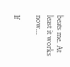beats me. At
least it works now...

If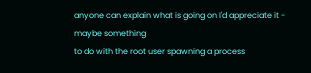anyone can explain what is going on I'd appreciate it - maybe something
to do with the root user spawning a process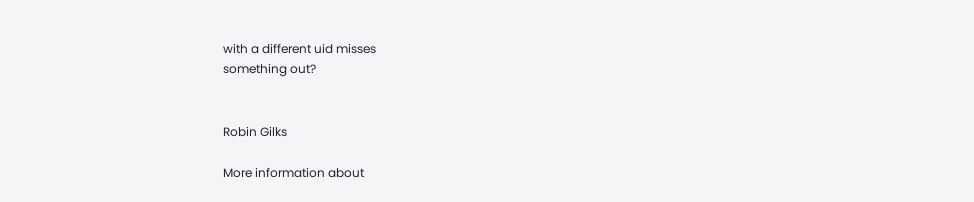with a different uid misses
something out?


Robin Gilks

More information about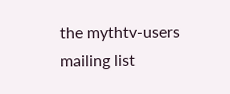the mythtv-users mailing list